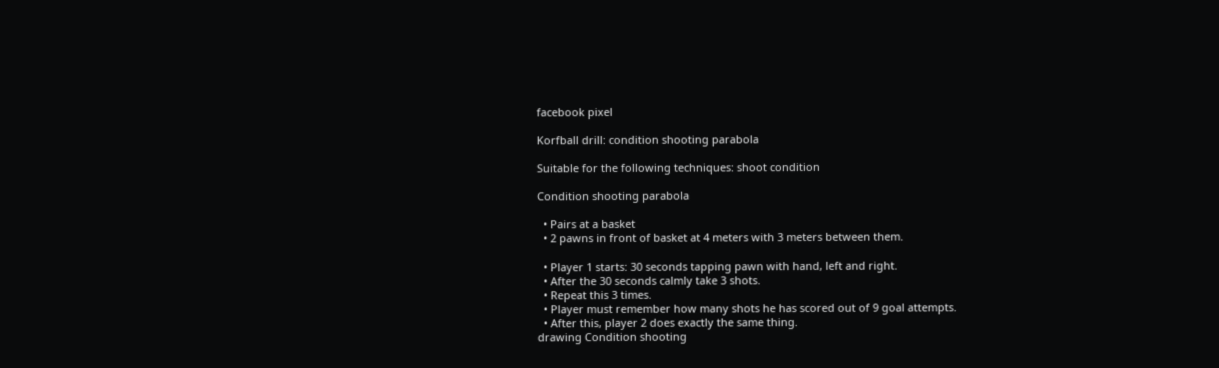facebook pixel

Korfball drill: condition shooting parabola

Suitable for the following techniques: shoot condition

Condition shooting parabola

  • Pairs at a basket
  • 2 pawns in front of basket at 4 meters with 3 meters between them.

  • Player 1 starts: 30 seconds tapping pawn with hand, left and right.
  • After the 30 seconds calmly take 3 shots.
  • Repeat this 3 times.
  • Player must remember how many shots he has scored out of 9 goal attempts.
  • After this, player 2 does exactly the same thing.
drawing Condition shooting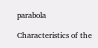parabola

Characteristics of the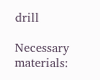drill

Necessary materials: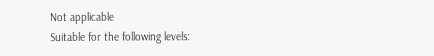Not applicable
Suitable for the following levels: